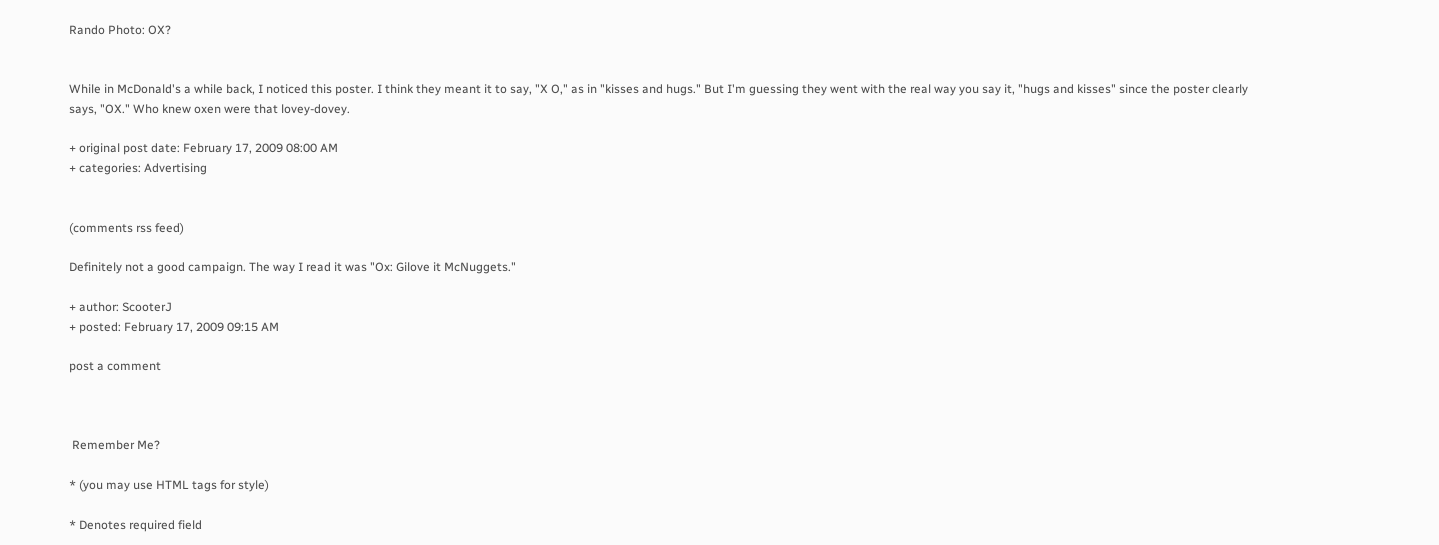Rando Photo: OX?


While in McDonald's a while back, I noticed this poster. I think they meant it to say, "X O," as in "kisses and hugs." But I'm guessing they went with the real way you say it, "hugs and kisses" since the poster clearly says, "OX." Who knew oxen were that lovey-dovey.

+ original post date: February 17, 2009 08:00 AM
+ categories: Advertising


(comments rss feed)

Definitely not a good campaign. The way I read it was "Ox: Gilove it McNuggets."

+ author: ScooterJ
+ posted: February 17, 2009 09:15 AM

post a comment



 Remember Me?

* (you may use HTML tags for style)

* Denotes required field